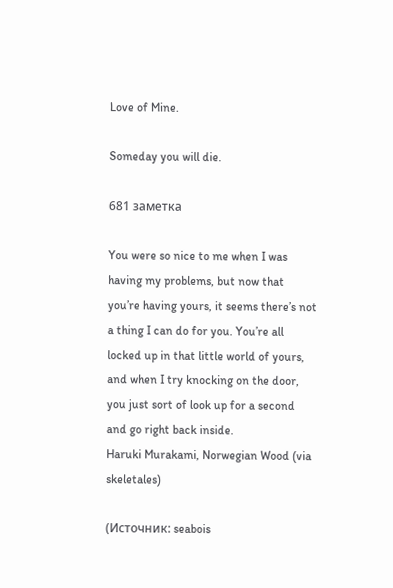Love of Mine.

Someday you will die.

681 заметка

You were so nice to me when I was having my problems, but now that you’re having yours, it seems there’s not a thing I can do for you. You’re all locked up in that little world of yours, and when I try knocking on the door, you just sort of look up for a second and go right back inside.
Haruki Murakami, Norwegian Wood (via skeletales)

(Источник: seabois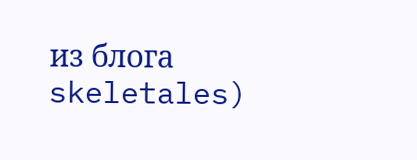из блога skeletales)